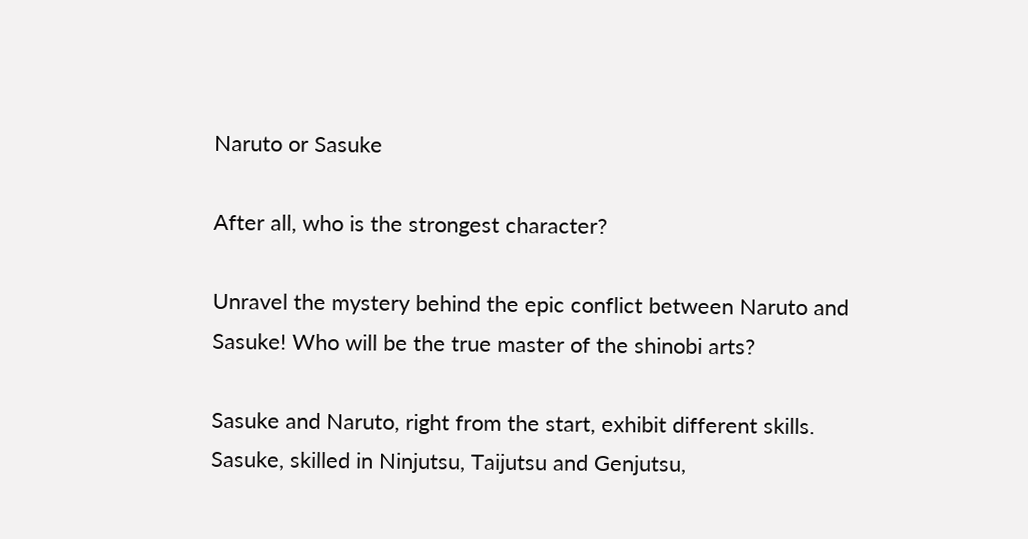Naruto or Sasuke

After all, who is the strongest character?

Unravel the mystery behind the epic conflict between Naruto and Sasuke! Who will be the true master of the shinobi arts?

Sasuke and Naruto, right from the start, exhibit different skills. Sasuke, skilled in Ninjutsu, Taijutsu and Genjutsu,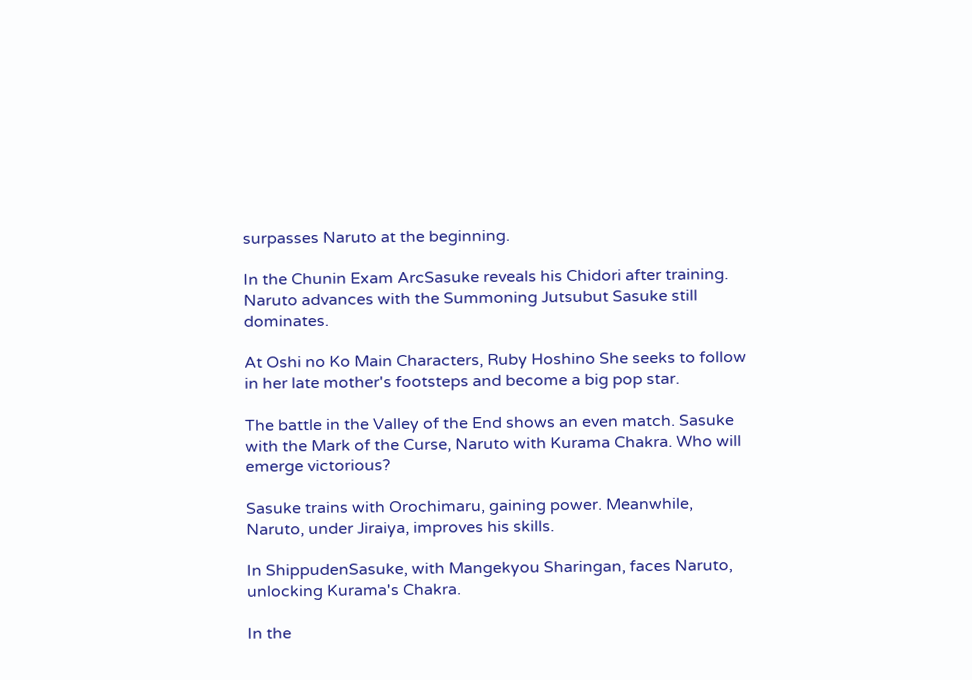surpasses Naruto at the beginning.

In the Chunin Exam ArcSasuke reveals his Chidori after training. Naruto advances with the Summoning Jutsubut Sasuke still dominates.

At Oshi no Ko Main Characters, Ruby Hoshino She seeks to follow in her late mother's footsteps and become a big pop star.

The battle in the Valley of the End shows an even match. Sasuke with the Mark of the Curse, Naruto with Kurama Chakra. Who will emerge victorious?

Sasuke trains with Orochimaru, gaining power. Meanwhile, Naruto, under Jiraiya, improves his skills.

In ShippudenSasuke, with Mangekyou Sharingan, faces Naruto, unlocking Kurama's Chakra.

In the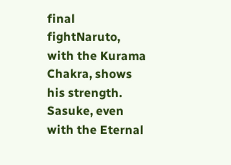final fightNaruto, with the Kurama Chakra, shows his strength. Sasuke, even with the Eternal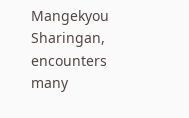Mangekyou Sharingan, encounters many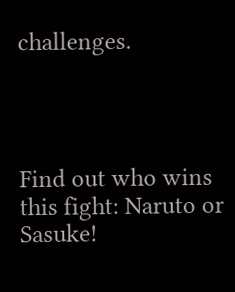challenges.




Find out who wins this fight: Naruto or Sasuke!